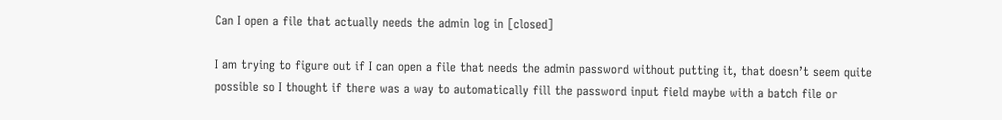Can I open a file that actually needs the admin log in [closed]

I am trying to figure out if I can open a file that needs the admin password without putting it, that doesn’t seem quite possible so I thought if there was a way to automatically fill the password input field maybe with a batch file or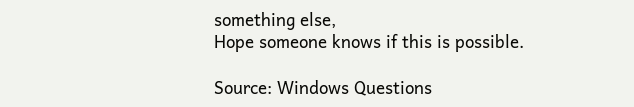something else,
Hope someone knows if this is possible.

Source: Windows Questions